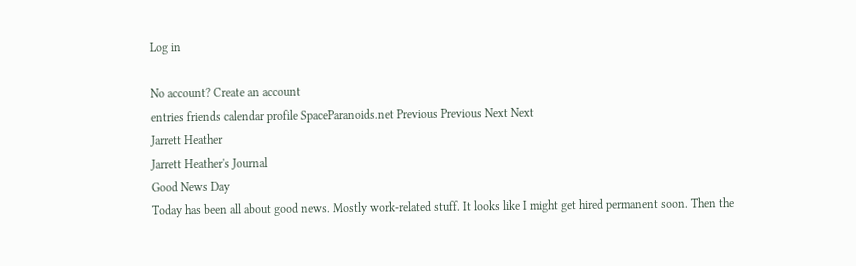Log in

No account? Create an account
entries friends calendar profile SpaceParanoids.net Previous Previous Next Next
Jarrett Heather
Jarrett Heather's Journal
Good News Day
Today has been all about good news. Mostly work-related stuff. It looks like I might get hired permanent soon. Then the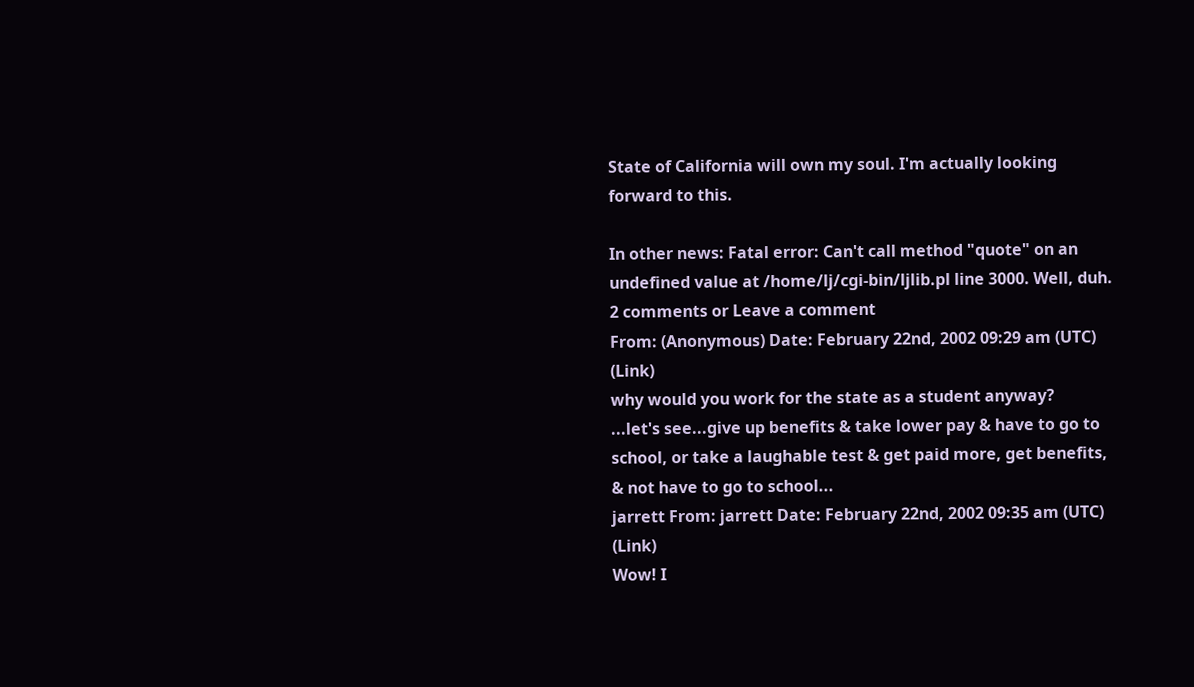State of California will own my soul. I'm actually looking forward to this.

In other news: Fatal error: Can't call method "quote" on an undefined value at /home/lj/cgi-bin/ljlib.pl line 3000. Well, duh.
2 comments or Leave a comment
From: (Anonymous) Date: February 22nd, 2002 09:29 am (UTC) (Link)
why would you work for the state as a student anyway?
...let's see...give up benefits & take lower pay & have to go to school, or take a laughable test & get paid more, get benefits, & not have to go to school...
jarrett From: jarrett Date: February 22nd, 2002 09:35 am (UTC) (Link)
Wow! I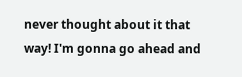never thought about it that way! I'm gonna go ahead and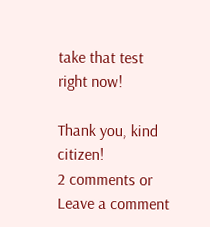take that test right now!

Thank you, kind citizen!
2 comments or Leave a comment